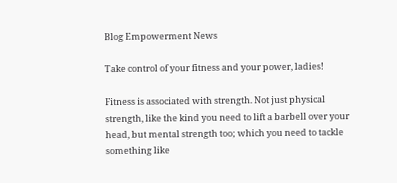Blog Empowerment News

Take control of your fitness and your power, ladies!

Fitness is associated with strength. Not just physical strength, like the kind you need to lift a barbell over your head, but mental strength too; which you need to tackle something like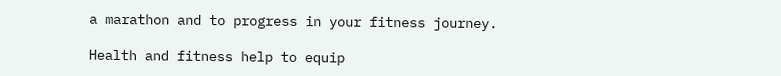a marathon and to progress in your fitness journey.

Health and fitness help to equip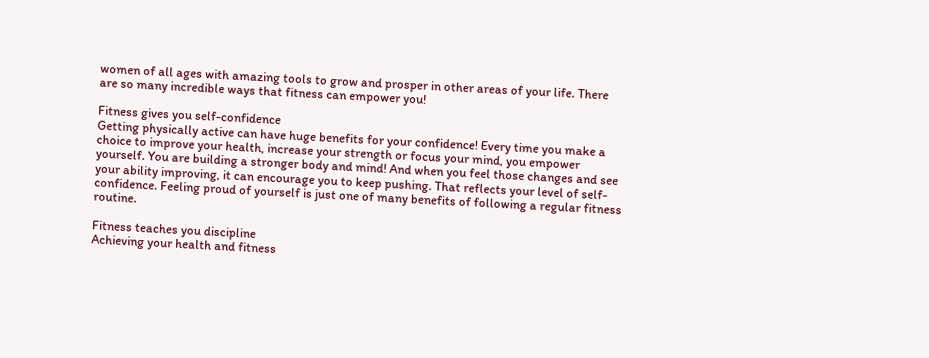women of all ages with amazing tools to grow and prosper in other areas of your life. There are so many incredible ways that fitness can empower you!

Fitness gives you self-confidence
Getting physically active can have huge benefits for your confidence! Every time you make a choice to improve your health, increase your strength or focus your mind, you empower yourself. You are building a stronger body and mind! And when you feel those changes and see your ability improving, it can encourage you to keep pushing. That reflects your level of self-confidence. Feeling proud of yourself is just one of many benefits of following a regular fitness routine.

Fitness teaches you discipline
Achieving your health and fitness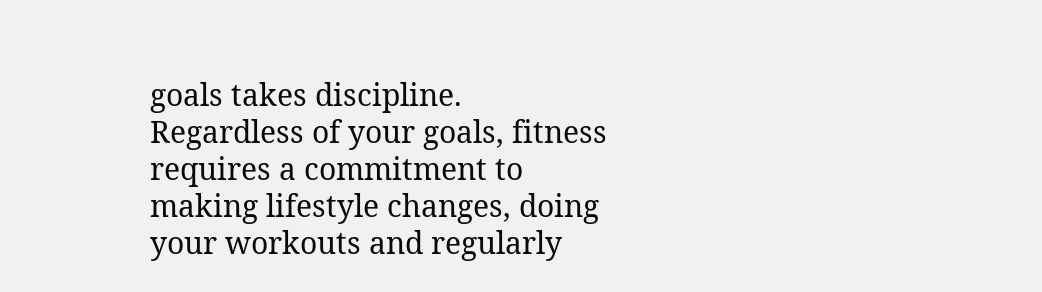goals takes discipline. Regardless of your goals, fitness requires a commitment to making lifestyle changes, doing your workouts and regularly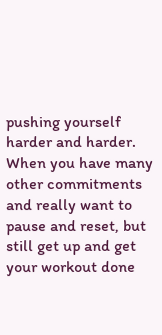pushing yourself harder and harder. When you have many other commitments and really want to pause and reset, but still get up and get your workout done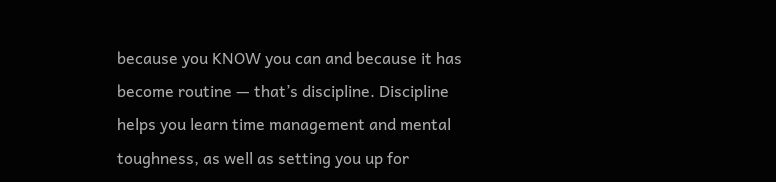because you KNOW you can and because it has become routine — that’s discipline. Discipline helps you learn time management and mental toughness, as well as setting you up for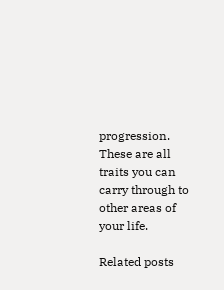progression. These are all traits you can carry through to other areas of your life.

Related posts